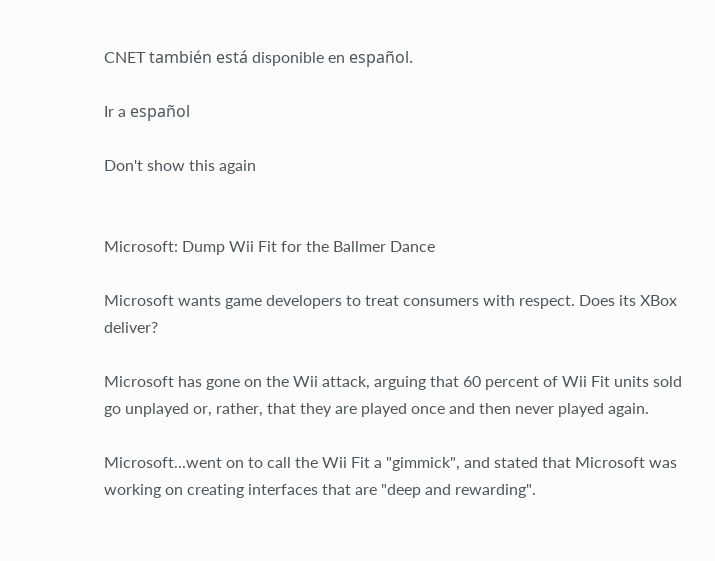CNET también está disponible en español.

Ir a español

Don't show this again


Microsoft: Dump Wii Fit for the Ballmer Dance

Microsoft wants game developers to treat consumers with respect. Does its XBox deliver?

Microsoft has gone on the Wii attack, arguing that 60 percent of Wii Fit units sold go unplayed or, rather, that they are played once and then never played again.

Microsoft...went on to call the Wii Fit a "gimmick", and stated that Microsoft was working on creating interfaces that are "deep and rewarding".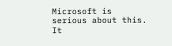Microsoft is serious about this. It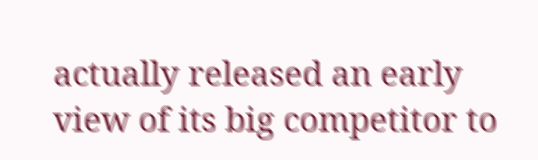actually released an early view of its big competitor to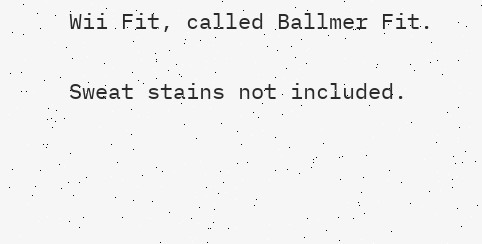Wii Fit, called Ballmer Fit.

Sweat stains not included.